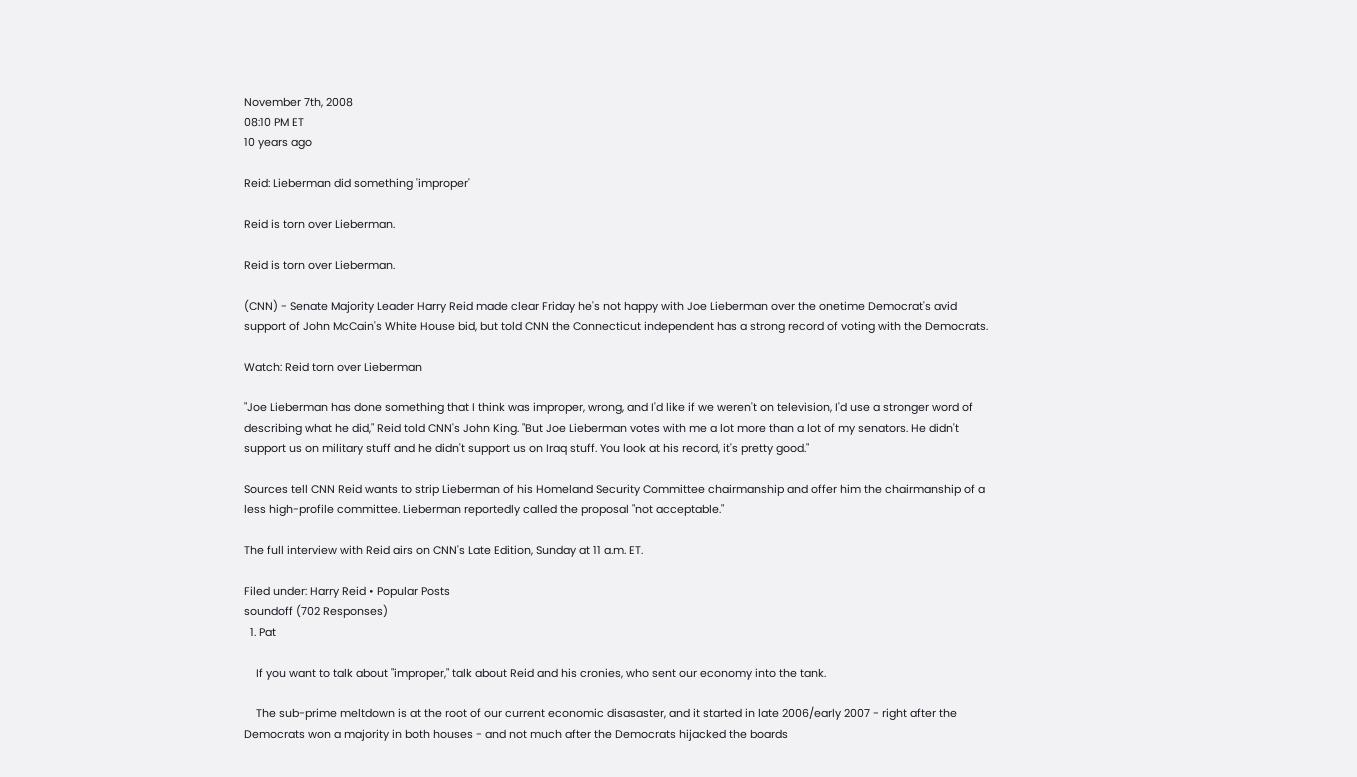November 7th, 2008
08:10 PM ET
10 years ago

Reid: Lieberman did something 'improper'

Reid is torn over Lieberman.

Reid is torn over Lieberman.

(CNN) - Senate Majority Leader Harry Reid made clear Friday he's not happy with Joe Lieberman over the onetime Democrat's avid support of John McCain's White House bid, but told CNN the Connecticut independent has a strong record of voting with the Democrats.

Watch: Reid torn over Lieberman

"Joe Lieberman has done something that I think was improper, wrong, and I'd like if we weren't on television, I'd use a stronger word of describing what he did," Reid told CNN's John King. "But Joe Lieberman votes with me a lot more than a lot of my senators. He didn't support us on military stuff and he didn't support us on Iraq stuff. You look at his record, it's pretty good."

Sources tell CNN Reid wants to strip Lieberman of his Homeland Security Committee chairmanship and offer him the chairmanship of a less high-profile committee. Lieberman reportedly called the proposal "not acceptable."

The full interview with Reid airs on CNN's Late Edition, Sunday at 11 a.m. ET.

Filed under: Harry Reid • Popular Posts
soundoff (702 Responses)
  1. Pat

    If you want to talk about "improper," talk about Reid and his cronies, who sent our economy into the tank.

    The sub-prime meltdown is at the root of our current economic disasaster, and it started in late 2006/early 2007 - right after the Democrats won a majority in both houses - and not much after the Democrats hijacked the boards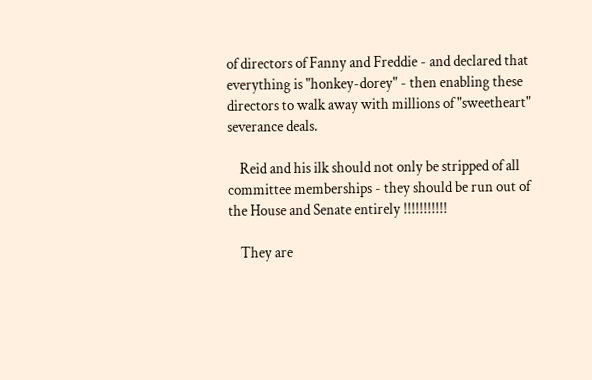of directors of Fanny and Freddie - and declared that everything is "honkey-dorey" - then enabling these directors to walk away with millions of "sweetheart" severance deals.

    Reid and his ilk should not only be stripped of all committee memberships - they should be run out of the House and Senate entirely !!!!!!!!!!!

    They are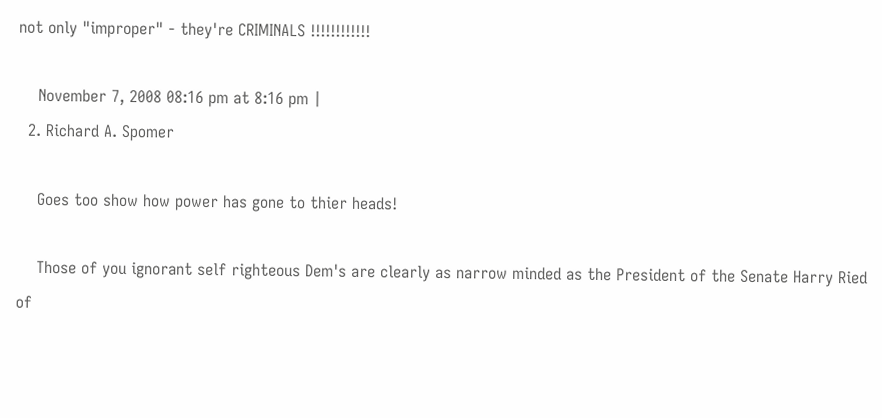not only "improper" - they're CRIMINALS !!!!!!!!!!!!

    November 7, 2008 08:16 pm at 8:16 pm |
  2. Richard A. Spomer

    Goes too show how power has gone to thier heads!

    Those of you ignorant self righteous Dem's are clearly as narrow minded as the President of the Senate Harry Ried of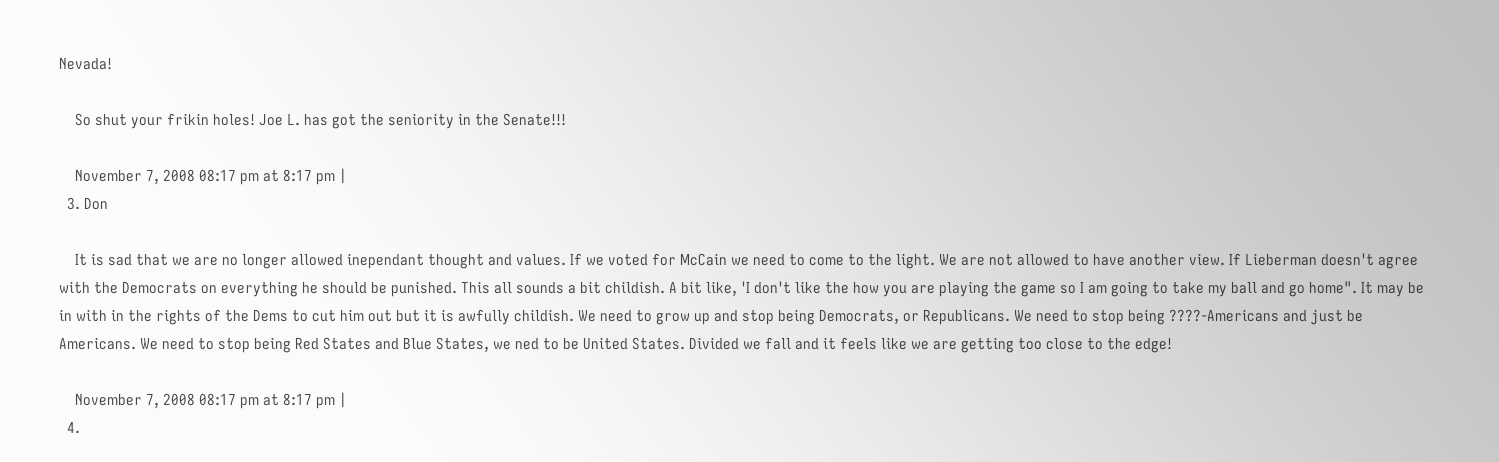Nevada!

    So shut your frikin holes! Joe L. has got the seniority in the Senate!!!

    November 7, 2008 08:17 pm at 8:17 pm |
  3. Don

    It is sad that we are no longer allowed inependant thought and values. If we voted for McCain we need to come to the light. We are not allowed to have another view. If Lieberman doesn't agree with the Democrats on everything he should be punished. This all sounds a bit childish. A bit like, 'I don't like the how you are playing the game so I am going to take my ball and go home". It may be in with in the rights of the Dems to cut him out but it is awfully childish. We need to grow up and stop being Democrats, or Republicans. We need to stop being ????-Americans and just be Americans. We need to stop being Red States and Blue States, we ned to be United States. Divided we fall and it feels like we are getting too close to the edge!

    November 7, 2008 08:17 pm at 8:17 pm |
  4.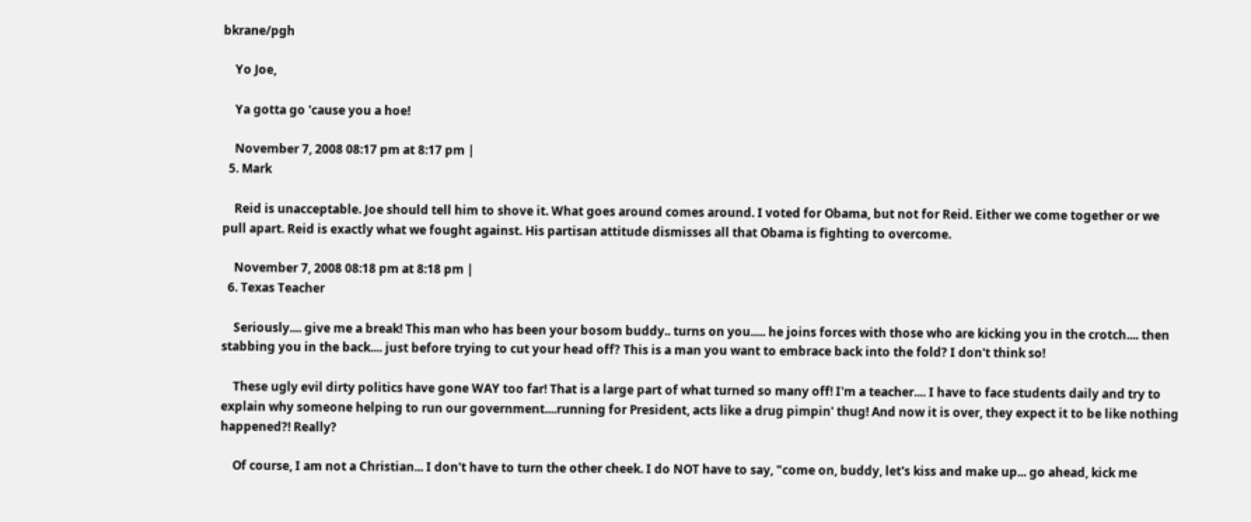bkrane/pgh

    Yo Joe,

    Ya gotta go 'cause you a hoe!

    November 7, 2008 08:17 pm at 8:17 pm |
  5. Mark

    Reid is unacceptable. Joe should tell him to shove it. What goes around comes around. I voted for Obama, but not for Reid. Either we come together or we pull apart. Reid is exactly what we fought against. His partisan attitude dismisses all that Obama is fighting to overcome.

    November 7, 2008 08:18 pm at 8:18 pm |
  6. Texas Teacher

    Seriously.... give me a break! This man who has been your bosom buddy.. turns on you..... he joins forces with those who are kicking you in the crotch.... then stabbing you in the back.... just before trying to cut your head off? This is a man you want to embrace back into the fold? I don't think so!

    These ugly evil dirty politics have gone WAY too far! That is a large part of what turned so many off! I'm a teacher.... I have to face students daily and try to explain why someone helping to run our government....running for President, acts like a drug pimpin' thug! And now it is over, they expect it to be like nothing happened?! Really?

    Of course, I am not a Christian... I don't have to turn the other cheek. I do NOT have to say, "come on, buddy, let's kiss and make up... go ahead, kick me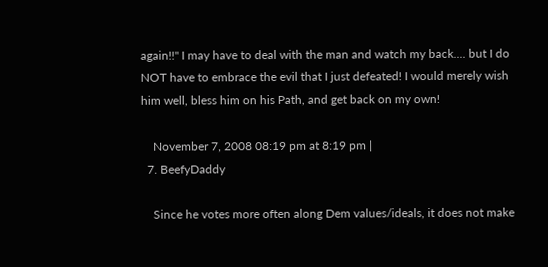again!!" I may have to deal with the man and watch my back.... but I do NOT have to embrace the evil that I just defeated! I would merely wish him well, bless him on his Path, and get back on my own!

    November 7, 2008 08:19 pm at 8:19 pm |
  7. BeefyDaddy

    Since he votes more often along Dem values/ideals, it does not make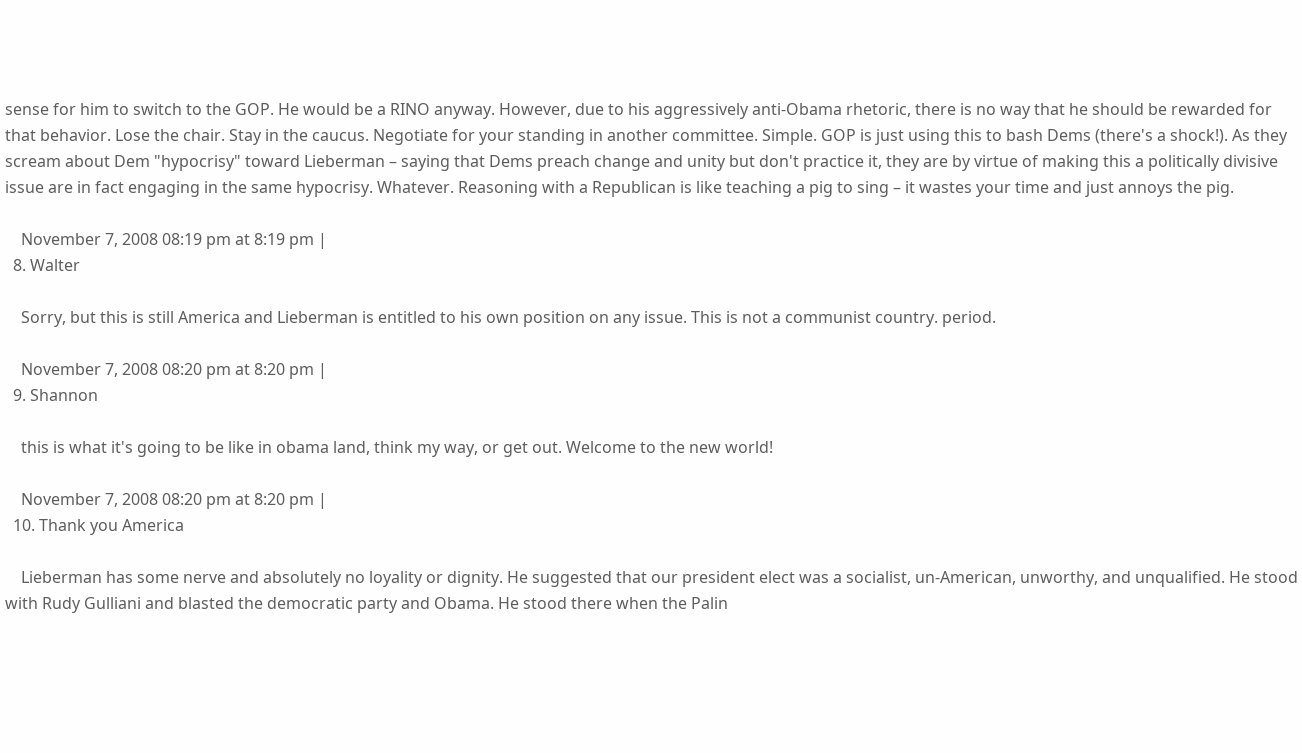sense for him to switch to the GOP. He would be a RINO anyway. However, due to his aggressively anti-Obama rhetoric, there is no way that he should be rewarded for that behavior. Lose the chair. Stay in the caucus. Negotiate for your standing in another committee. Simple. GOP is just using this to bash Dems (there's a shock!). As they scream about Dem "hypocrisy" toward Lieberman – saying that Dems preach change and unity but don't practice it, they are by virtue of making this a politically divisive issue are in fact engaging in the same hypocrisy. Whatever. Reasoning with a Republican is like teaching a pig to sing – it wastes your time and just annoys the pig.

    November 7, 2008 08:19 pm at 8:19 pm |
  8. Walter

    Sorry, but this is still America and Lieberman is entitled to his own position on any issue. This is not a communist country. period.

    November 7, 2008 08:20 pm at 8:20 pm |
  9. Shannon

    this is what it's going to be like in obama land, think my way, or get out. Welcome to the new world!

    November 7, 2008 08:20 pm at 8:20 pm |
  10. Thank you America

    Lieberman has some nerve and absolutely no loyality or dignity. He suggested that our president elect was a socialist, un-American, unworthy, and unqualified. He stood with Rudy Gulliani and blasted the democratic party and Obama. He stood there when the Palin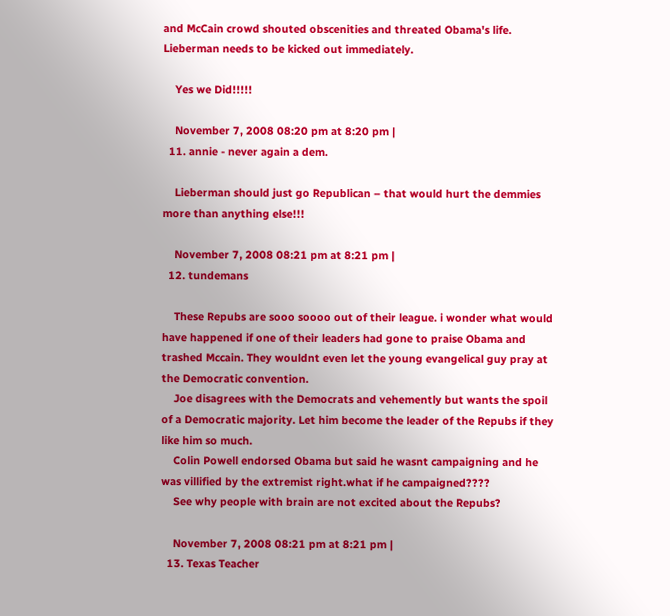and McCain crowd shouted obscenities and threated Obama's life. Lieberman needs to be kicked out immediately.

    Yes we Did!!!!!

    November 7, 2008 08:20 pm at 8:20 pm |
  11. annie - never again a dem.

    Lieberman should just go Republican – that would hurt the demmies more than anything else!!!

    November 7, 2008 08:21 pm at 8:21 pm |
  12. tundemans

    These Repubs are sooo soooo out of their league. i wonder what would have happened if one of their leaders had gone to praise Obama and trashed Mccain. They wouldnt even let the young evangelical guy pray at the Democratic convention.
    Joe disagrees with the Democrats and vehemently but wants the spoil of a Democratic majority. Let him become the leader of the Repubs if they like him so much.
    Colin Powell endorsed Obama but said he wasnt campaigning and he was villified by the extremist right.what if he campaigned????
    See why people with brain are not excited about the Repubs?

    November 7, 2008 08:21 pm at 8:21 pm |
  13. Texas Teacher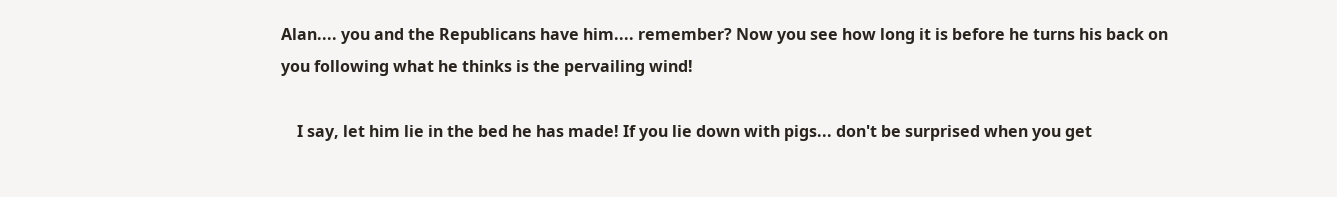Alan.... you and the Republicans have him.... remember? Now you see how long it is before he turns his back on you following what he thinks is the pervailing wind!

    I say, let him lie in the bed he has made! If you lie down with pigs... don't be surprised when you get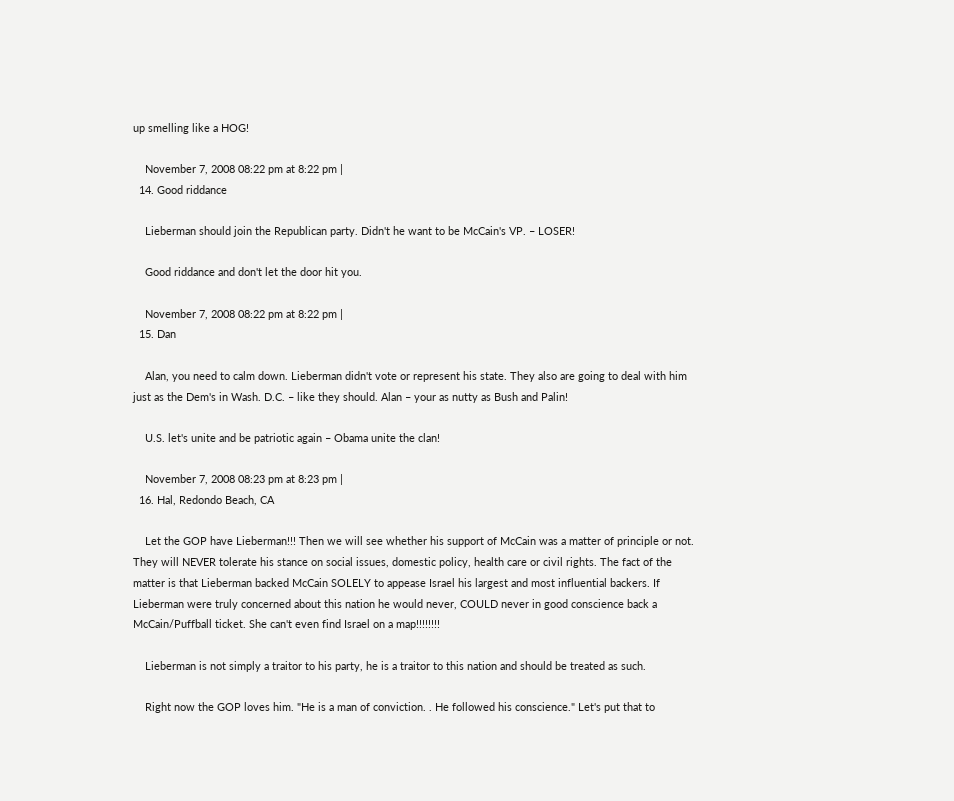up smelling like a HOG!

    November 7, 2008 08:22 pm at 8:22 pm |
  14. Good riddance

    Lieberman should join the Republican party. Didn't he want to be McCain's VP. – LOSER!

    Good riddance and don't let the door hit you.

    November 7, 2008 08:22 pm at 8:22 pm |
  15. Dan

    Alan, you need to calm down. Lieberman didn't vote or represent his state. They also are going to deal with him just as the Dem's in Wash. D.C. – like they should. Alan – your as nutty as Bush and Palin!

    U.S. let's unite and be patriotic again – Obama unite the clan!

    November 7, 2008 08:23 pm at 8:23 pm |
  16. Hal, Redondo Beach, CA

    Let the GOP have Lieberman!!! Then we will see whether his support of McCain was a matter of principle or not. They will NEVER tolerate his stance on social issues, domestic policy, health care or civil rights. The fact of the matter is that Lieberman backed McCain SOLELY to appease Israel his largest and most influential backers. If Lieberman were truly concerned about this nation he would never, COULD never in good conscience back a McCain/Puffball ticket. She can't even find Israel on a map!!!!!!!!

    Lieberman is not simply a traitor to his party, he is a traitor to this nation and should be treated as such.

    Right now the GOP loves him. "He is a man of conviction. . He followed his conscience." Let's put that to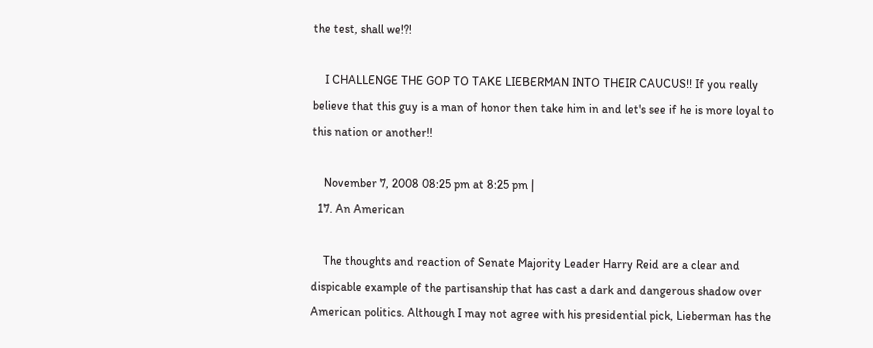the test, shall we!?!

    I CHALLENGE THE GOP TO TAKE LIEBERMAN INTO THEIR CAUCUS!! If you really believe that this guy is a man of honor then take him in and let's see if he is more loyal to this nation or another!!

    November 7, 2008 08:25 pm at 8:25 pm |
  17. An American

    The thoughts and reaction of Senate Majority Leader Harry Reid are a clear and dispicable example of the partisanship that has cast a dark and dangerous shadow over American politics. Although I may not agree with his presidential pick, Lieberman has the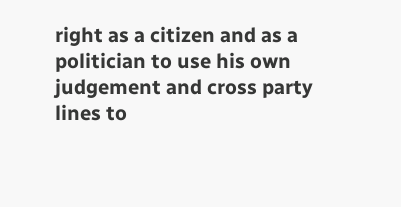right as a citizen and as a politician to use his own judgement and cross party lines to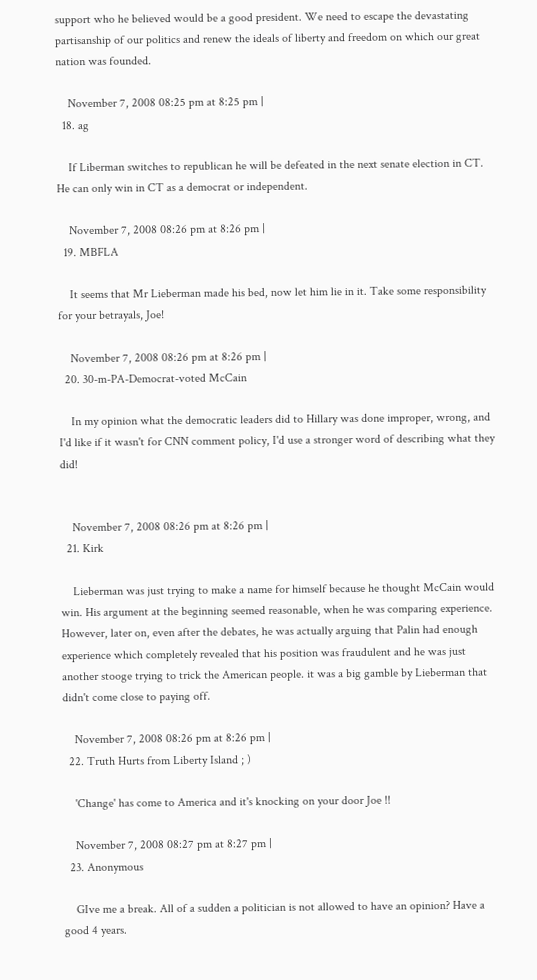support who he believed would be a good president. We need to escape the devastating partisanship of our politics and renew the ideals of liberty and freedom on which our great nation was founded.

    November 7, 2008 08:25 pm at 8:25 pm |
  18. ag

    If Liberman switches to republican he will be defeated in the next senate election in CT. He can only win in CT as a democrat or independent.

    November 7, 2008 08:26 pm at 8:26 pm |
  19. MBFLA

    It seems that Mr Lieberman made his bed, now let him lie in it. Take some responsibility for your betrayals, Joe!

    November 7, 2008 08:26 pm at 8:26 pm |
  20. 30-m-PA-Democrat-voted McCain

    In my opinion what the democratic leaders did to Hillary was done improper, wrong, and I'd like if it wasn't for CNN comment policy, I'd use a stronger word of describing what they did!


    November 7, 2008 08:26 pm at 8:26 pm |
  21. Kirk

    Lieberman was just trying to make a name for himself because he thought McCain would win. His argument at the beginning seemed reasonable, when he was comparing experience. However, later on, even after the debates, he was actually arguing that Palin had enough experience which completely revealed that his position was fraudulent and he was just another stooge trying to trick the American people. it was a big gamble by Lieberman that didn't come close to paying off.

    November 7, 2008 08:26 pm at 8:26 pm |
  22. Truth Hurts from Liberty Island ; )

    'Change' has come to America and it's knocking on your door Joe !!

    November 7, 2008 08:27 pm at 8:27 pm |
  23. Anonymous

    GIve me a break. All of a sudden a politician is not allowed to have an opinion? Have a good 4 years.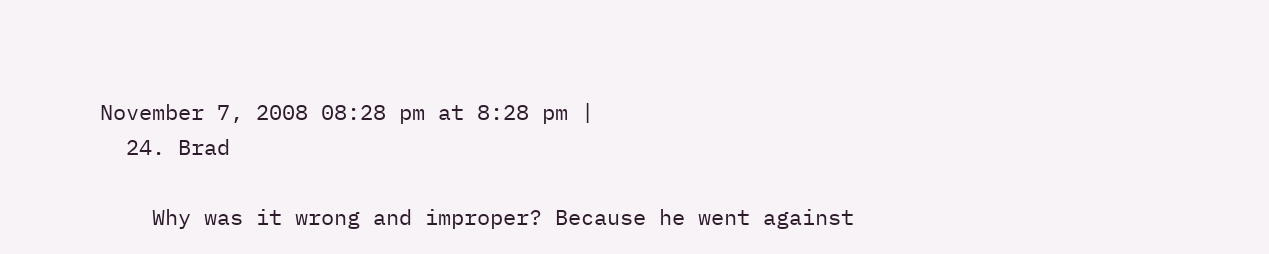November 7, 2008 08:28 pm at 8:28 pm |
  24. Brad

    Why was it wrong and improper? Because he went against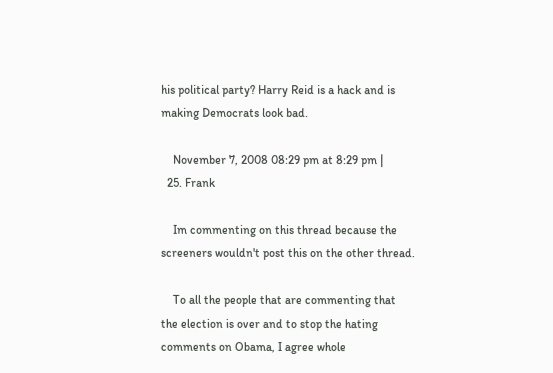his political party? Harry Reid is a hack and is making Democrats look bad.

    November 7, 2008 08:29 pm at 8:29 pm |
  25. Frank

    Im commenting on this thread because the screeners wouldn't post this on the other thread.

    To all the people that are commenting that the election is over and to stop the hating comments on Obama, I agree whole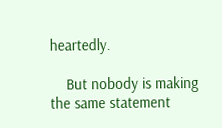heartedly.

    But nobody is making the same statement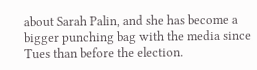about Sarah Palin, and she has become a bigger punching bag with the media since Tues than before the election.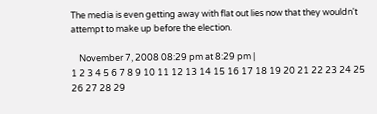The media is even getting away with flat out lies now that they wouldn't attempt to make up before the election.

    November 7, 2008 08:29 pm at 8:29 pm |
1 2 3 4 5 6 7 8 9 10 11 12 13 14 15 16 17 18 19 20 21 22 23 24 25 26 27 28 29